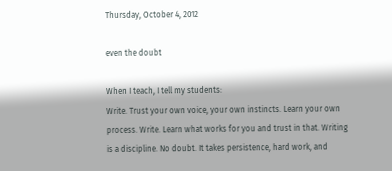Thursday, October 4, 2012

even the doubt

When I teach, I tell my students:
Write. Trust your own voice, your own instincts. Learn your own process. Write. Learn what works for you and trust in that. Writing is a discipline. No doubt. It takes persistence, hard work, and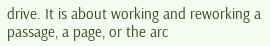drive. It is about working and reworking a passage, a page, or the arc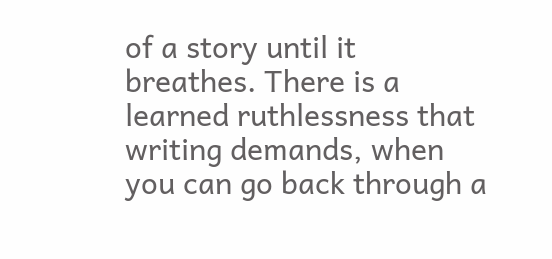of a story until it breathes. There is a learned ruthlessness that writing demands, when you can go back through a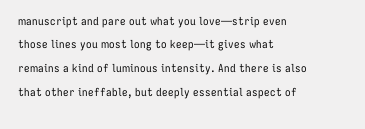manuscript and pare out what you love—strip even those lines you most long to keep—it gives what remains a kind of luminous intensity. And there is also that other ineffable, but deeply essential aspect of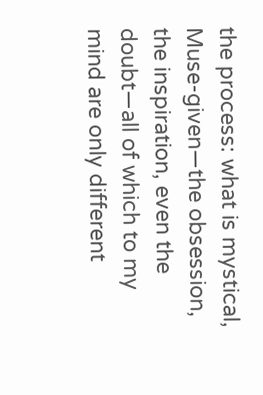the process: what is mystical, Muse-given—the obsession, the inspiration, even the doubt—all of which to my mind are only different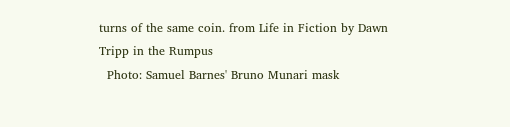turns of the same coin. from Life in Fiction by Dawn Tripp in the Rumpus
  Photo: Samuel Barnes' Bruno Munari mask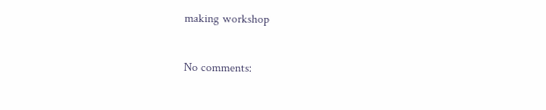making workshop

No comments: